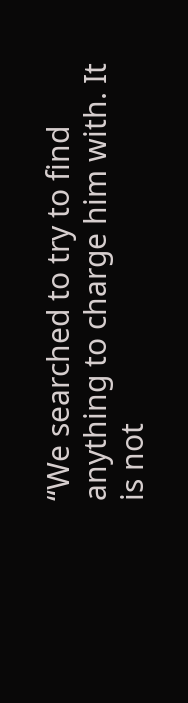“We searched to try to find anything to charge him with. It is not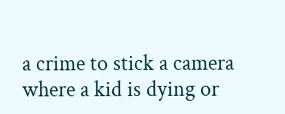a crime to stick a camera where a kid is dying or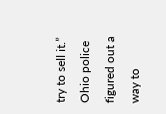try to sell it.” Ohio police figured out a way to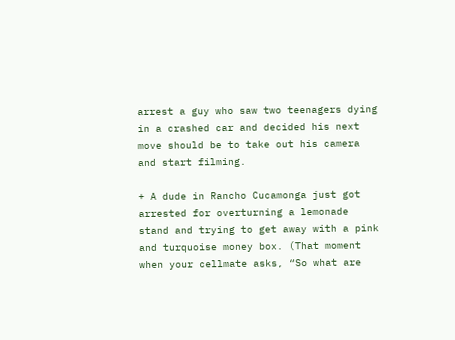arrest a guy who saw two teenagers dying in a crashed car and decided his next move should be to take out his camera and start filming.

+ A dude in Rancho Cucamonga just got arrested for overturning a lemonade stand and trying to get away with a pink and turquoise money box. (That moment when your cellmate asks, “So what are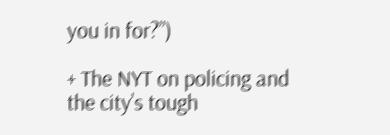you in for?”)

+ The NYT on policing and the city’s tough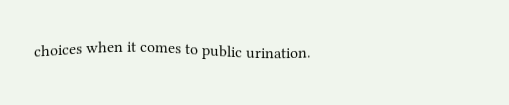choices when it comes to public urination.